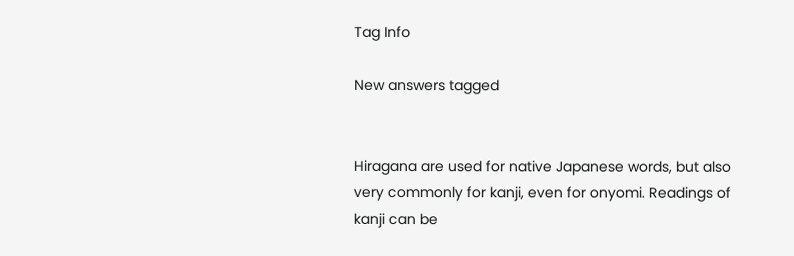Tag Info

New answers tagged


Hiragana are used for native Japanese words, but also very commonly for kanji, even for onyomi. Readings of kanji can be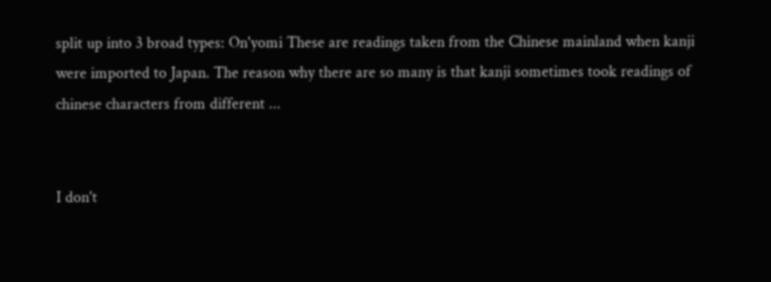split up into 3 broad types: On'yomi These are readings taken from the Chinese mainland when kanji were imported to Japan. The reason why there are so many is that kanji sometimes took readings of chinese characters from different ...


I don't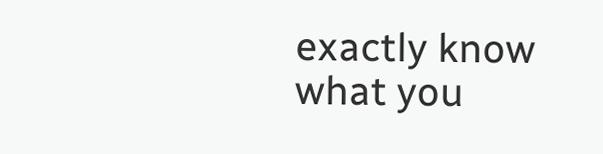exactly know what you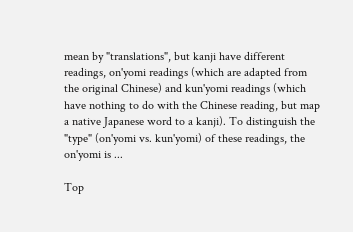mean by "translations", but kanji have different readings, on'yomi readings (which are adapted from the original Chinese) and kun'yomi readings (which have nothing to do with the Chinese reading, but map a native Japanese word to a kanji). To distinguish the "type" (on'yomi vs. kun'yomi) of these readings, the on'yomi is ...

Top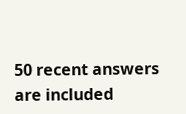50 recent answers are included